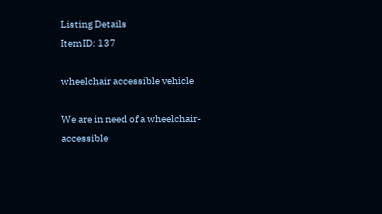Listing Details
ItemID: 137

wheelchair accessible vehicle

We are in need of a wheelchair-accessible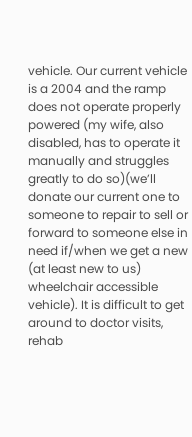vehicle. Our current vehicle is a 2004 and the ramp does not operate properly powered (my wife, also disabled, has to operate it manually and struggles greatly to do so)(we’ll donate our current one to someone to repair to sell or forward to someone else in need if/when we get a new (at least new to us) wheelchair accessible vehicle). It is difficult to get around to doctor visits, rehab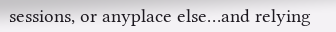sessions, or anyplace else…and relying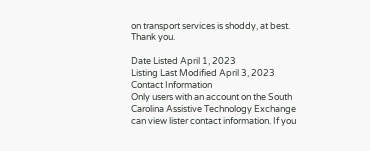on transport services is shoddy, at best. Thank you.

Date Listed April 1, 2023
Listing Last Modified April 3, 2023
Contact Information
Only users with an account on the South Carolina Assistive Technology Exchange can view lister contact information. If you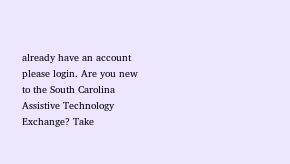already have an account please login. Are you new to the South Carolina Assistive Technology Exchange? Take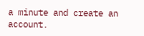a minute and create an account.